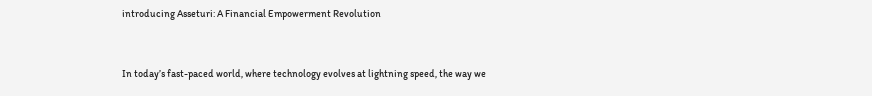introducing Asseturi: A Financial Empowerment Revolution


In today’s fast-paced world, where technology evolves at lightning speed, the way we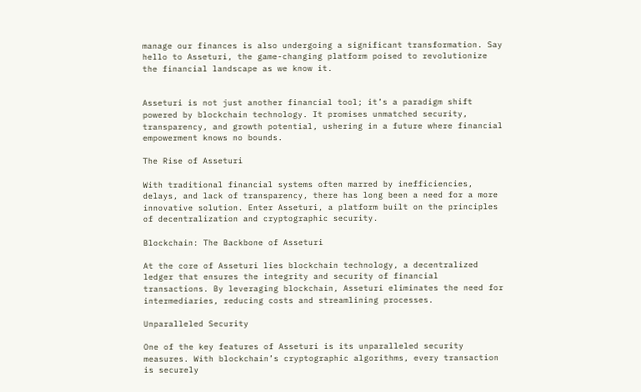manage our finances is also undergoing a significant transformation. Say hello to Asseturi, the game-changing platform poised to revolutionize the financial landscape as we know it.


Asseturi is not just another financial tool; it’s a paradigm shift powered by blockchain technology. It promises unmatched security, transparency, and growth potential, ushering in a future where financial empowerment knows no bounds.

The Rise of Asseturi

With traditional financial systems often marred by inefficiencies, delays, and lack of transparency, there has long been a need for a more innovative solution. Enter Asseturi, a platform built on the principles of decentralization and cryptographic security.

Blockchain: The Backbone of Asseturi

At the core of Asseturi lies blockchain technology, a decentralized ledger that ensures the integrity and security of financial transactions. By leveraging blockchain, Asseturi eliminates the need for intermediaries, reducing costs and streamlining processes.

Unparalleled Security

One of the key features of Asseturi is its unparalleled security measures. With blockchain’s cryptographic algorithms, every transaction is securely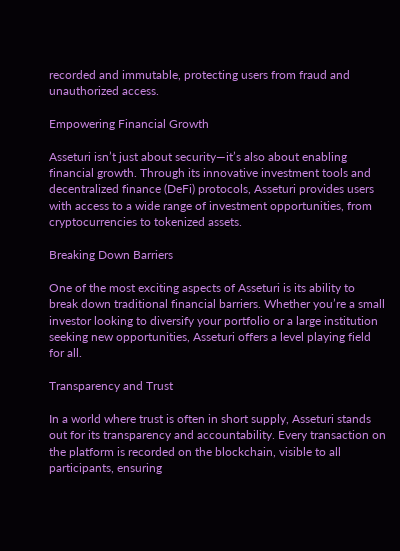recorded and immutable, protecting users from fraud and unauthorized access.

Empowering Financial Growth

Asseturi isn’t just about security—it’s also about enabling financial growth. Through its innovative investment tools and decentralized finance (DeFi) protocols, Asseturi provides users with access to a wide range of investment opportunities, from cryptocurrencies to tokenized assets.

Breaking Down Barriers

One of the most exciting aspects of Asseturi is its ability to break down traditional financial barriers. Whether you’re a small investor looking to diversify your portfolio or a large institution seeking new opportunities, Asseturi offers a level playing field for all.

Transparency and Trust

In a world where trust is often in short supply, Asseturi stands out for its transparency and accountability. Every transaction on the platform is recorded on the blockchain, visible to all participants, ensuring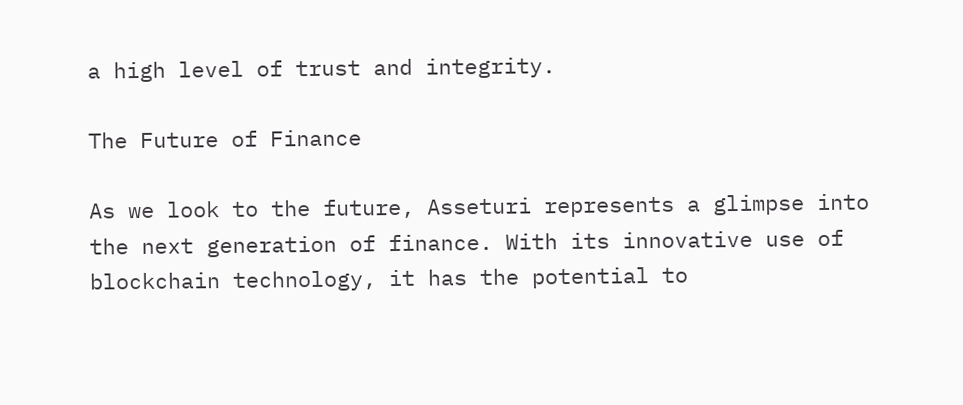a high level of trust and integrity.

The Future of Finance

As we look to the future, Asseturi represents a glimpse into the next generation of finance. With its innovative use of blockchain technology, it has the potential to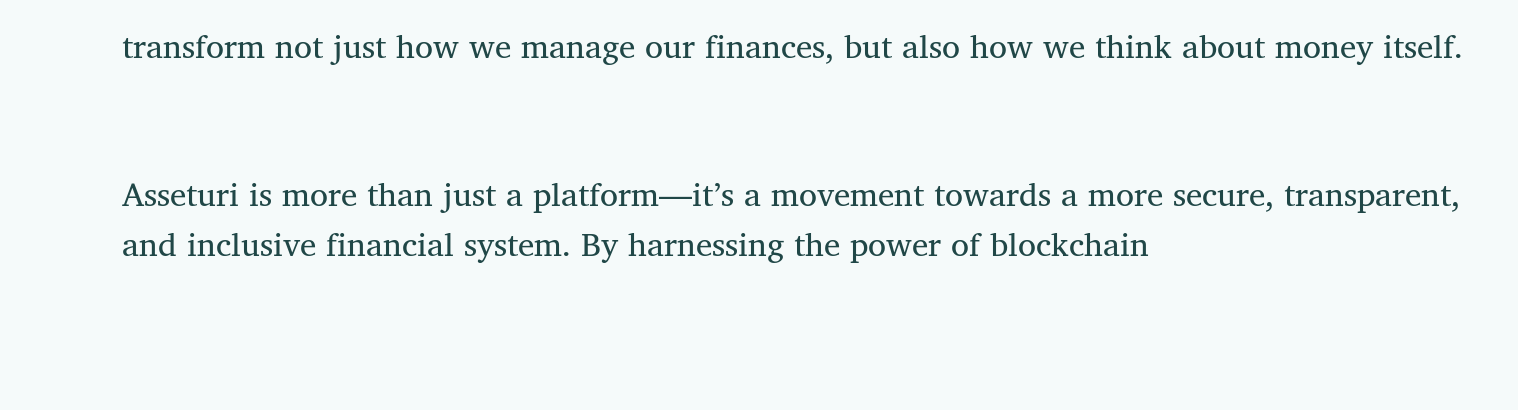transform not just how we manage our finances, but also how we think about money itself.


Asseturi is more than just a platform—it’s a movement towards a more secure, transparent, and inclusive financial system. By harnessing the power of blockchain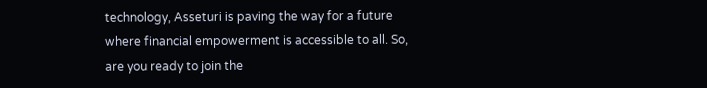technology, Asseturi is paving the way for a future where financial empowerment is accessible to all. So, are you ready to join the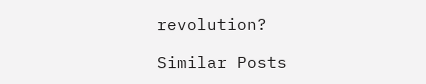revolution?

Similar Posts